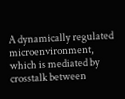A dynamically regulated microenvironment, which is mediated by crosstalk between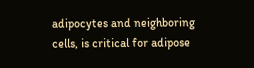adipocytes and neighboring cells, is critical for adipose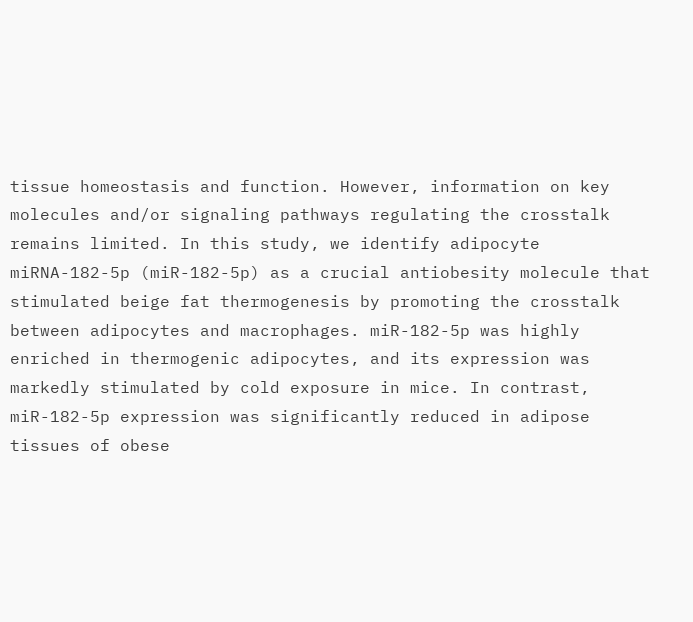tissue homeostasis and function. However, information on key molecules and/or signaling pathways regulating the crosstalk remains limited. In this study, we identify adipocyte miRNA-182-5p (miR-182-5p) as a crucial antiobesity molecule that stimulated beige fat thermogenesis by promoting the crosstalk between adipocytes and macrophages. miR-182-5p was highly enriched in thermogenic adipocytes, and its expression was markedly stimulated by cold exposure in mice. In contrast, miR-182-5p expression was significantly reduced in adipose tissues of obese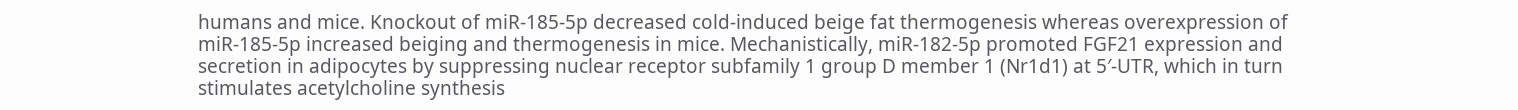humans and mice. Knockout of miR-185-5p decreased cold-induced beige fat thermogenesis whereas overexpression of miR-185-5p increased beiging and thermogenesis in mice. Mechanistically, miR-182-5p promoted FGF21 expression and secretion in adipocytes by suppressing nuclear receptor subfamily 1 group D member 1 (Nr1d1) at 5′-UTR, which in turn stimulates acetylcholine synthesis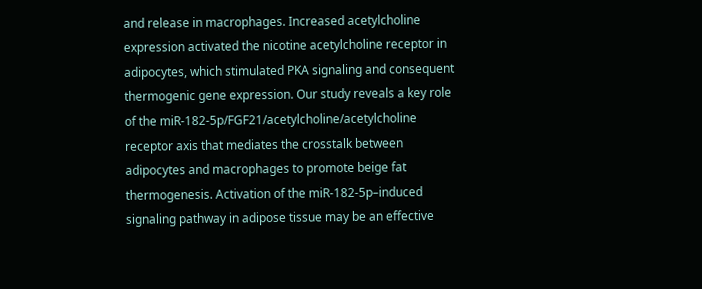and release in macrophages. Increased acetylcholine expression activated the nicotine acetylcholine receptor in adipocytes, which stimulated PKA signaling and consequent thermogenic gene expression. Our study reveals a key role of the miR-182-5p/FGF21/acetylcholine/acetylcholine receptor axis that mediates the crosstalk between adipocytes and macrophages to promote beige fat thermogenesis. Activation of the miR-182-5p–induced signaling pathway in adipose tissue may be an effective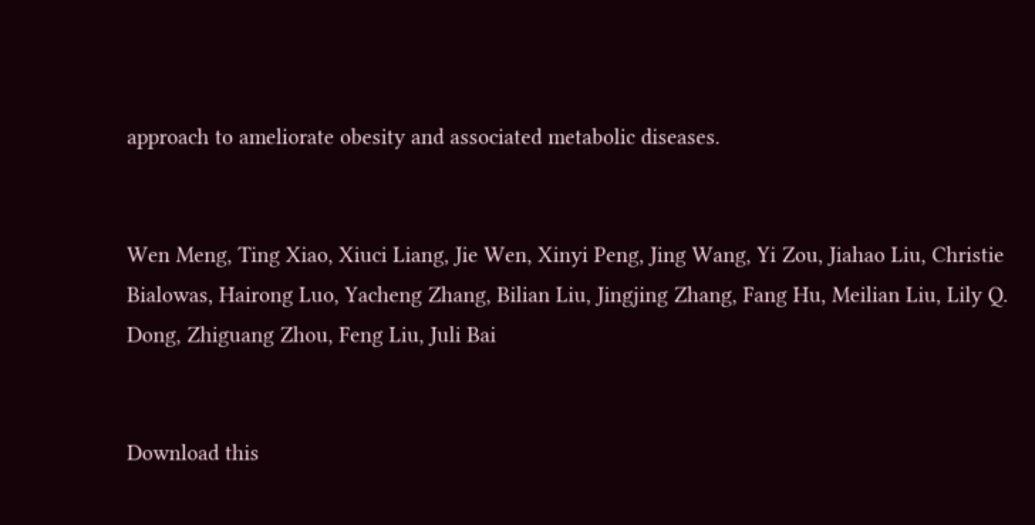approach to ameliorate obesity and associated metabolic diseases.


Wen Meng, Ting Xiao, Xiuci Liang, Jie Wen, Xinyi Peng, Jing Wang, Yi Zou, Jiahao Liu, Christie Bialowas, Hairong Luo, Yacheng Zhang, Bilian Liu, Jingjing Zhang, Fang Hu, Meilian Liu, Lily Q. Dong, Zhiguang Zhou, Feng Liu, Juli Bai


Download this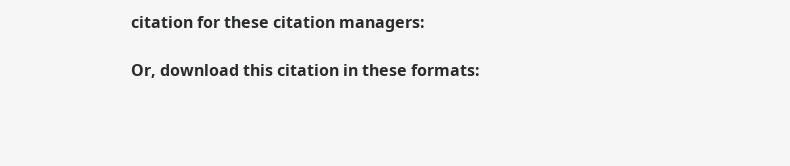citation for these citation managers:

Or, download this citation in these formats: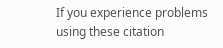If you experience problems using these citation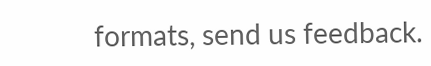formats, send us feedback.